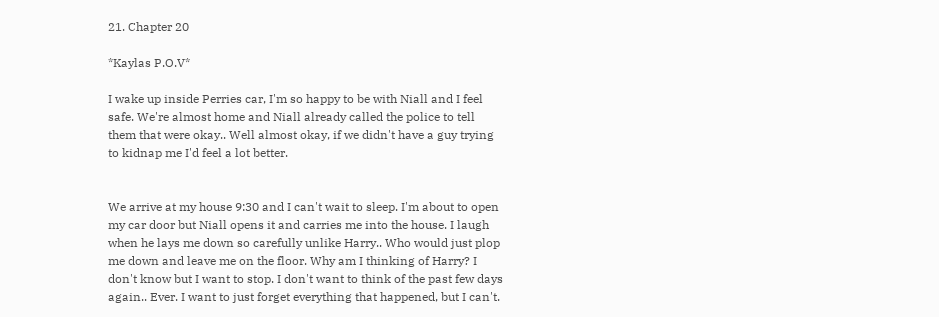21. Chapter 20

*Kaylas P.O.V*

I wake up inside Perries car, I'm so happy to be with Niall and I feel safe. We're almost home and Niall already called the police to tell them that were okay.. Well almost okay, if we didn't have a guy trying to kidnap me I'd feel a lot better.


We arrive at my house 9:30 and I can't wait to sleep. I'm about to open my car door but Niall opens it and carries me into the house. I laugh when he lays me down so carefully unlike Harry.. Who would just plop me down and leave me on the floor. Why am I thinking of Harry? I don't know but I want to stop. I don't want to think of the past few days again.. Ever. I want to just forget everything that happened, but I can't.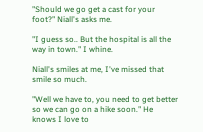"Should we go get a cast for your foot?" Niall's asks me.

"I guess so.. But the hospital is all the way in town." I whine.

Niall's smiles at me, I've missed that smile so much.

"Well we have to, you need to get better so we can go on a hike soon." He knows I love to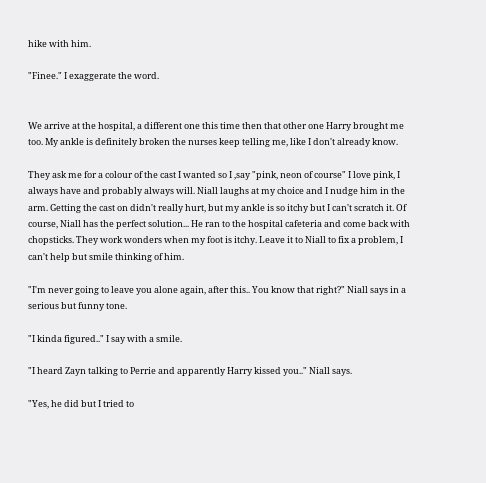hike with him.

"Finee." I exaggerate the word.


We arrive at the hospital, a different one this time then that other one Harry brought me too. My ankle is definitely broken the nurses keep telling me, like I don't already know.

They ask me for a colour of the cast I wanted so I ,say "pink, neon of course" I love pink, I always have and probably always will. Niall laughs at my choice and I nudge him in the arm. Getting the cast on didn't really hurt, but my ankle is so itchy but I can't scratch it. Of course, Niall has the perfect solution... He ran to the hospital cafeteria and come back with chopsticks. They work wonders when my foot is itchy. Leave it to Niall to fix a problem, I can't help but smile thinking of him.

"I'm never going to leave you alone again, after this.. You know that right?" Niall says in a serious but funny tone.

"I kinda figured.." I say with a smile.

"I heard Zayn talking to Perrie and apparently Harry kissed you.." Niall says.

"Yes, he did but I tried to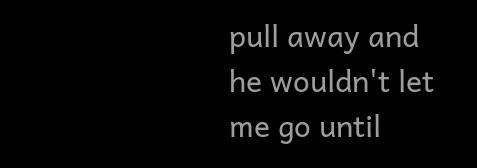pull away and he wouldn't let me go until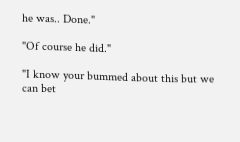he was.. Done."

"Of course he did."

"I know your bummed about this but we can bet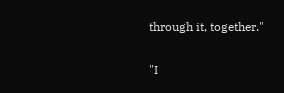through it, together."

"I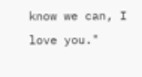know we can, I love you."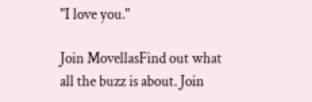"I love you."

Join MovellasFind out what all the buzz is about. Join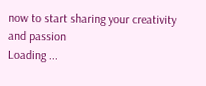now to start sharing your creativity and passion
Loading ...